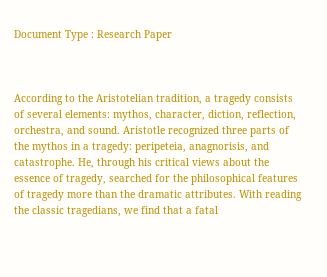Document Type : Research Paper



According to the Aristotelian tradition, a tragedy consists of several elements: mythos, character, diction, reflection, orchestra, and sound. Aristotle recognized three parts of the mythos in a tragedy: peripeteia, anagnorisis, and catastrophe. He, through his critical views about the essence of tragedy, searched for the philosophical features of tragedy more than the dramatic attributes. With reading the classic tragedians, we find that a fatal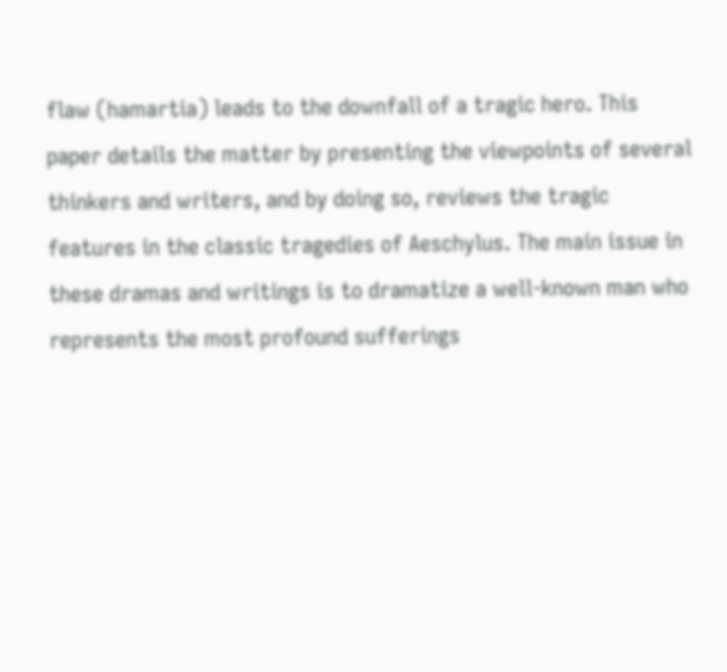flaw (hamartia) leads to the downfall of a tragic hero. This paper details the matter by presenting the viewpoints of several thinkers and writers, and by doing so, reviews the tragic features in the classic tragedies of Aeschylus. The main issue in these dramas and writings is to dramatize a well-known man who represents the most profound sufferings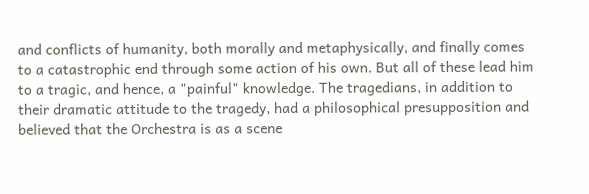and conflicts of humanity, both morally and metaphysically, and finally comes to a catastrophic end through some action of his own. But all of these lead him to a tragic, and hence, a "painful" knowledge. The tragedians, in addition to their dramatic attitude to the tragedy, had a philosophical presupposition and believed that the Orchestra is as a scene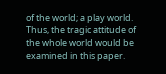of the world; a play world. Thus, the tragic attitude of the whole world would be examined in this paper.